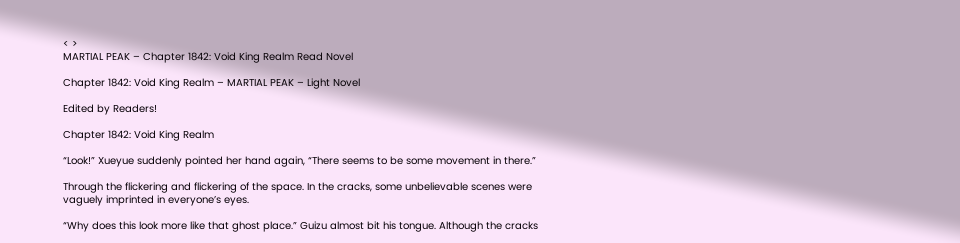< >
MARTIAL PEAK – Chapter 1842: Void King Realm Read Novel

Chapter 1842: Void King Realm – MARTIAL PEAK – Light Novel

Edited by Readers!

Chapter 1842: Void King Realm

“Look!” Xueyue suddenly pointed her hand again, “There seems to be some movement in there.”

Through the flickering and flickering of the space. In the cracks, some unbelievable scenes were vaguely imprinted in everyone’s eyes.

“Why does this look more like that ghost place.” Guizu almost bit his tongue. Although the cracks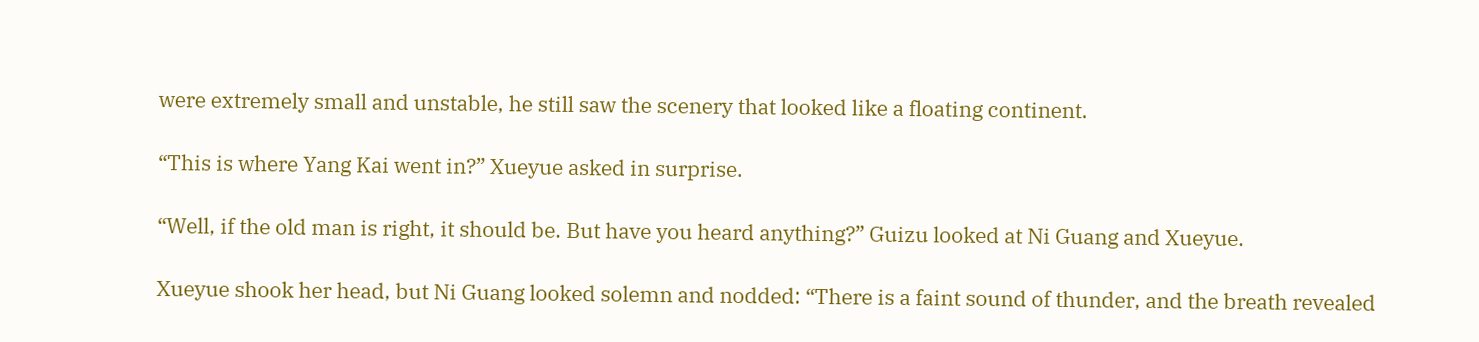were extremely small and unstable, he still saw the scenery that looked like a floating continent.

“This is where Yang Kai went in?” Xueyue asked in surprise.

“Well, if the old man is right, it should be. But have you heard anything?” Guizu looked at Ni Guang and Xueyue.

Xueyue shook her head, but Ni Guang looked solemn and nodded: “There is a faint sound of thunder, and the breath revealed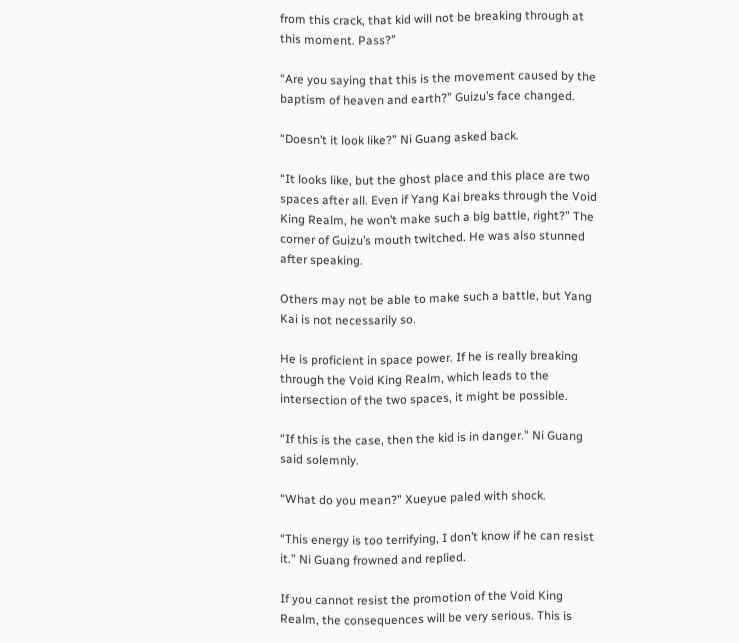from this crack, that kid will not be breaking through at this moment. Pass?”

“Are you saying that this is the movement caused by the baptism of heaven and earth?” Guizu’s face changed.

“Doesn’t it look like?” Ni Guang asked back.

“It looks like, but the ghost place and this place are two spaces after all. Even if Yang Kai breaks through the Void King Realm, he won’t make such a big battle, right?” The corner of Guizu’s mouth twitched. He was also stunned after speaking.

Others may not be able to make such a battle, but Yang Kai is not necessarily so.

He is proficient in space power. If he is really breaking through the Void King Realm, which leads to the intersection of the two spaces, it might be possible.

“If this is the case, then the kid is in danger.” Ni Guang said solemnly.

“What do you mean?” Xueyue paled with shock.

“This energy is too terrifying, I don’t know if he can resist it.” Ni Guang frowned and replied.

If you cannot resist the promotion of the Void King Realm, the consequences will be very serious. This is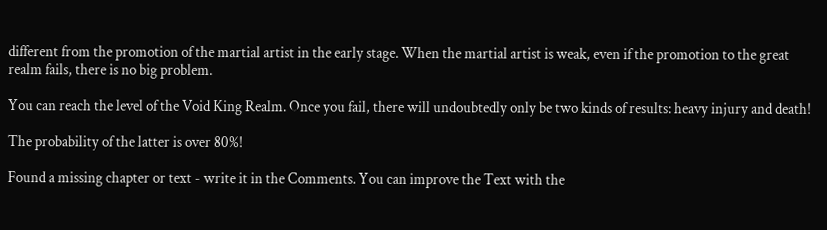different from the promotion of the martial artist in the early stage. When the martial artist is weak, even if the promotion to the great realm fails, there is no big problem.

You can reach the level of the Void King Realm. Once you fail, there will undoubtedly only be two kinds of results: heavy injury and death!

The probability of the latter is over 80%!

Found a missing chapter or text - write it in the Comments. You can improve the Text with the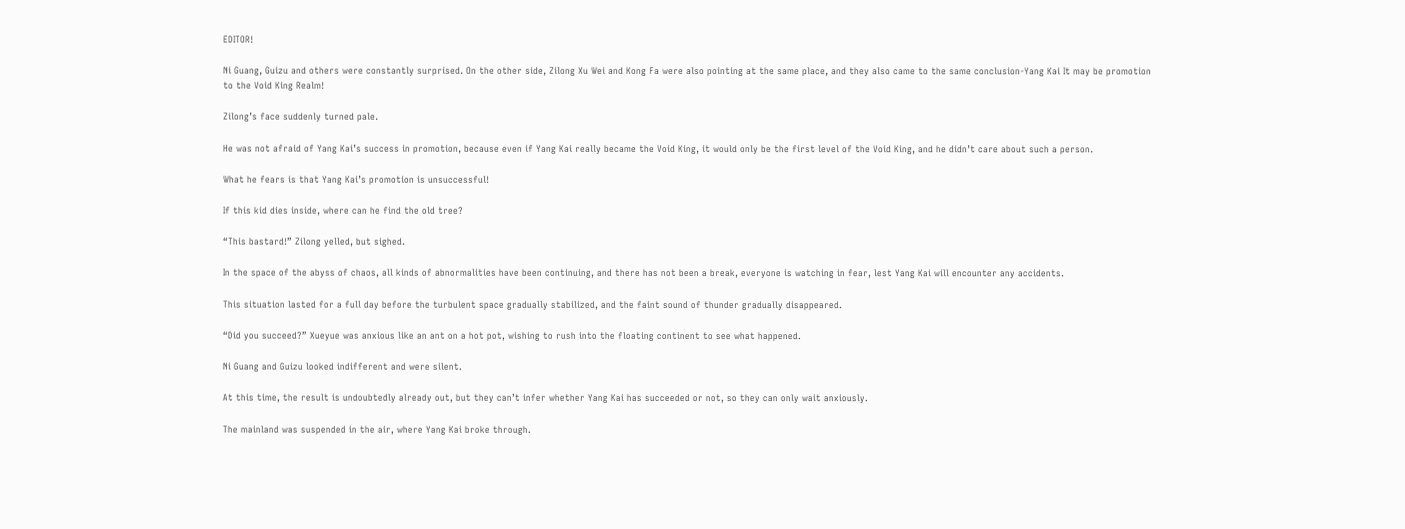EDITOR!

Ni Guang, Guizu and others were constantly surprised. On the other side, Zilong Xu Wei and Kong Fa were also pointing at the same place, and they also came to the same conclusion-Yang Kai It may be promotion to the Void King Realm!

Zilong’s face suddenly turned pale.

He was not afraid of Yang Kai’s success in promotion, because even if Yang Kai really became the Void King, it would only be the first level of the Void King, and he didn’t care about such a person.

What he fears is that Yang Kai’s promotion is unsuccessful!

If this kid dies inside, where can he find the old tree?

“This bastard!” Zilong yelled, but sighed.

In the space of the abyss of chaos, all kinds of abnormalities have been continuing, and there has not been a break, everyone is watching in fear, lest Yang Kai will encounter any accidents.

This situation lasted for a full day before the turbulent space gradually stabilized, and the faint sound of thunder gradually disappeared.

“Did you succeed?” Xueyue was anxious like an ant on a hot pot, wishing to rush into the floating continent to see what happened.

Ni Guang and Guizu looked indifferent and were silent.

At this time, the result is undoubtedly already out, but they can’t infer whether Yang Kai has succeeded or not, so they can only wait anxiously.

The mainland was suspended in the air, where Yang Kai broke through.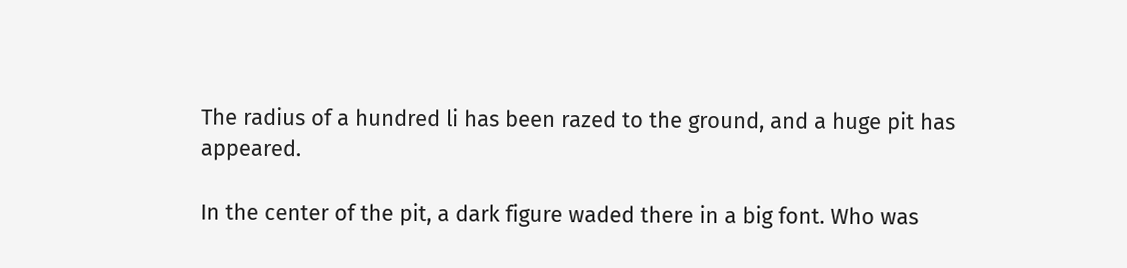The radius of a hundred li has been razed to the ground, and a huge pit has appeared.

In the center of the pit, a dark figure waded there in a big font. Who was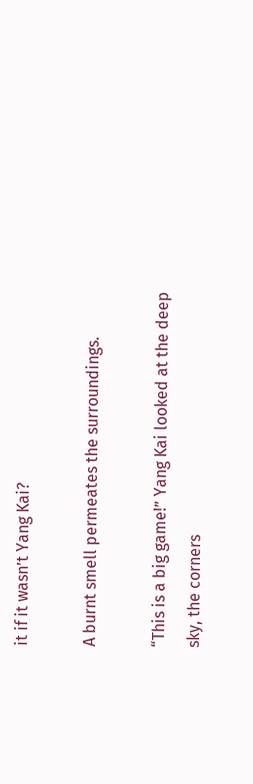it if it wasn’t Yang Kai?

A burnt smell permeates the surroundings.

“This is a big game!” Yang Kai looked at the deep sky, the corners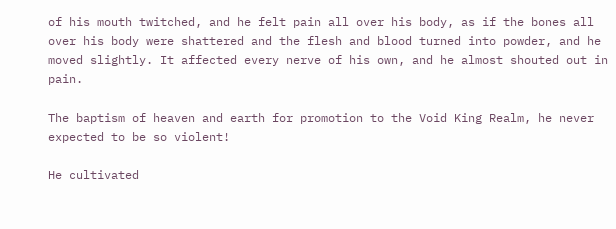of his mouth twitched, and he felt pain all over his body, as if the bones all over his body were shattered and the flesh and blood turned into powder, and he moved slightly. It affected every nerve of his own, and he almost shouted out in pain.

The baptism of heaven and earth for promotion to the Void King Realm, he never expected to be so violent!

He cultivated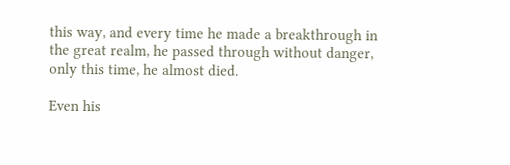this way, and every time he made a breakthrough in the great realm, he passed through without danger, only this time, he almost died.

Even his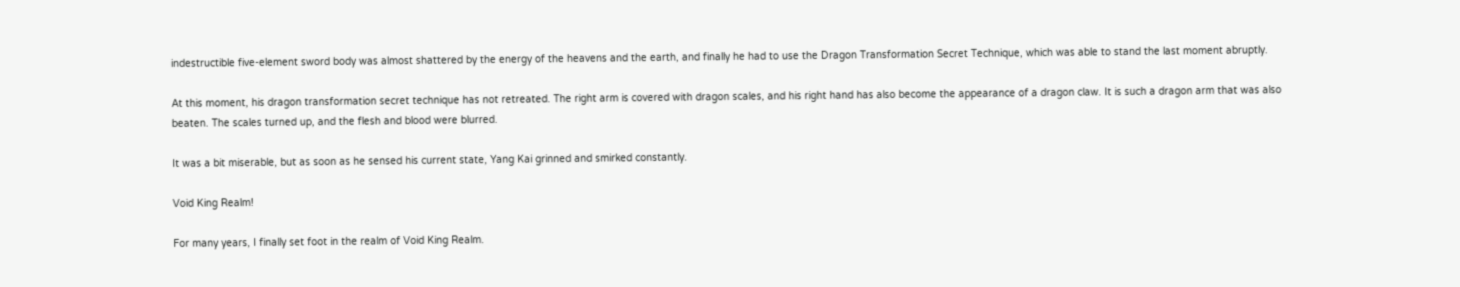indestructible five-element sword body was almost shattered by the energy of the heavens and the earth, and finally he had to use the Dragon Transformation Secret Technique, which was able to stand the last moment abruptly.

At this moment, his dragon transformation secret technique has not retreated. The right arm is covered with dragon scales, and his right hand has also become the appearance of a dragon claw. It is such a dragon arm that was also beaten. The scales turned up, and the flesh and blood were blurred.

It was a bit miserable, but as soon as he sensed his current state, Yang Kai grinned and smirked constantly.

Void King Realm!

For many years, I finally set foot in the realm of Void King Realm.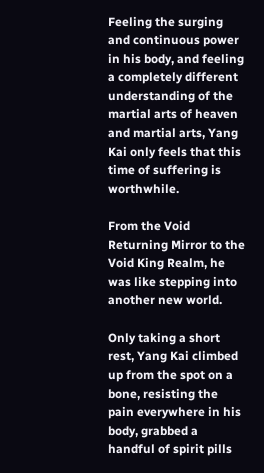Feeling the surging and continuous power in his body, and feeling a completely different understanding of the martial arts of heaven and martial arts, Yang Kai only feels that this time of suffering is worthwhile.

From the Void Returning Mirror to the Void King Realm, he was like stepping into another new world.

Only taking a short rest, Yang Kai climbed up from the spot on a bone, resisting the pain everywhere in his body, grabbed a handful of spirit pills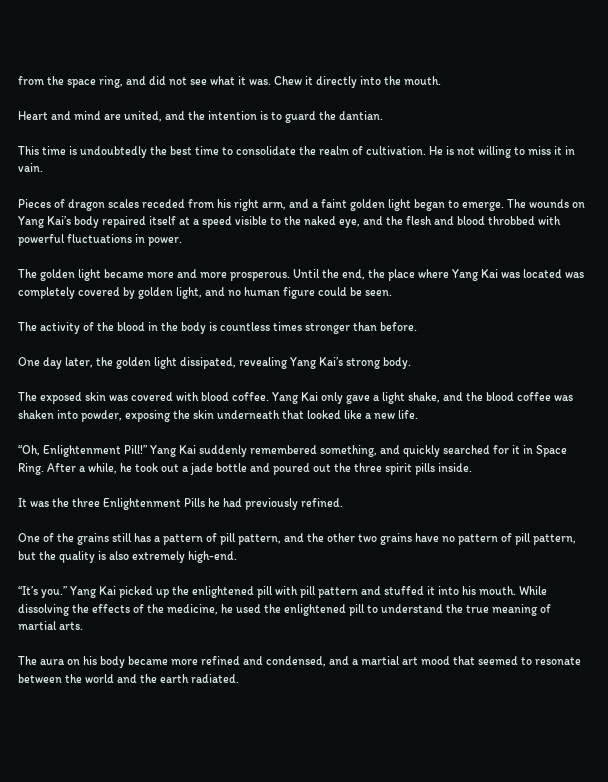from the space ring, and did not see what it was. Chew it directly into the mouth.

Heart and mind are united, and the intention is to guard the dantian.

This time is undoubtedly the best time to consolidate the realm of cultivation. He is not willing to miss it in vain.

Pieces of dragon scales receded from his right arm, and a faint golden light began to emerge. The wounds on Yang Kai’s body repaired itself at a speed visible to the naked eye, and the flesh and blood throbbed with powerful fluctuations in power.

The golden light became more and more prosperous. Until the end, the place where Yang Kai was located was completely covered by golden light, and no human figure could be seen.

The activity of the blood in the body is countless times stronger than before.

One day later, the golden light dissipated, revealing Yang Kai’s strong body.

The exposed skin was covered with blood coffee. Yang Kai only gave a light shake, and the blood coffee was shaken into powder, exposing the skin underneath that looked like a new life.

“Oh, Enlightenment Pill!” Yang Kai suddenly remembered something, and quickly searched for it in Space Ring. After a while, he took out a jade bottle and poured out the three spirit pills inside.

It was the three Enlightenment Pills he had previously refined.

One of the grains still has a pattern of pill pattern, and the other two grains have no pattern of pill pattern, but the quality is also extremely high-end.

“It’s you.” Yang Kai picked up the enlightened pill with pill pattern and stuffed it into his mouth. While dissolving the effects of the medicine, he used the enlightened pill to understand the true meaning of martial arts.

The aura on his body became more refined and condensed, and a martial art mood that seemed to resonate between the world and the earth radiated.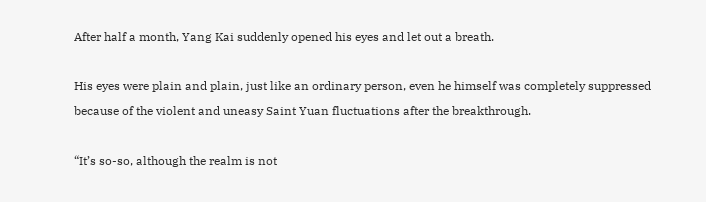After half a month, Yang Kai suddenly opened his eyes and let out a breath.

His eyes were plain and plain, just like an ordinary person, even he himself was completely suppressed because of the violent and uneasy Saint Yuan fluctuations after the breakthrough.

“It’s so-so, although the realm is not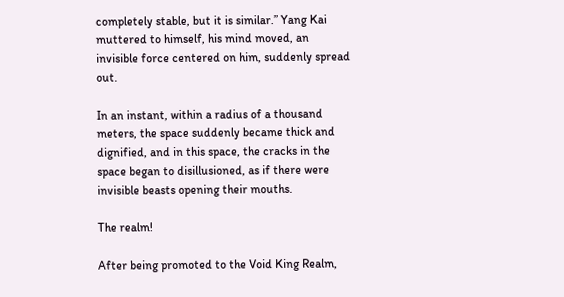completely stable, but it is similar.” Yang Kai muttered to himself, his mind moved, an invisible force centered on him, suddenly spread out.

In an instant, within a radius of a thousand meters, the space suddenly became thick and dignified, and in this space, the cracks in the space began to disillusioned, as if there were invisible beasts opening their mouths.

The realm!

After being promoted to the Void King Realm,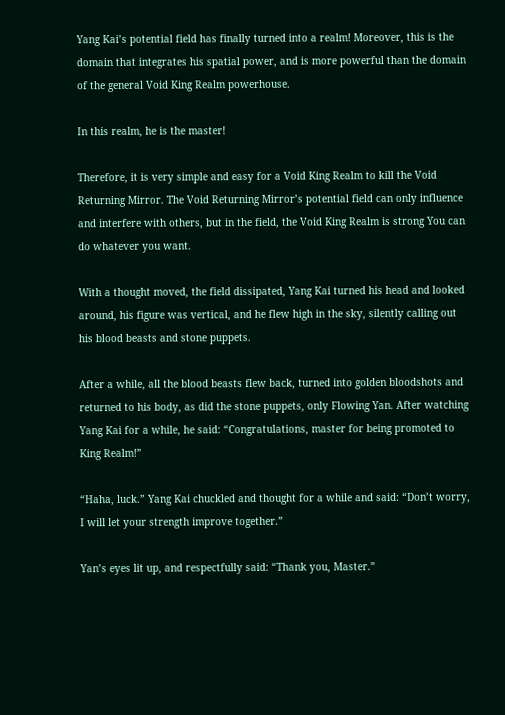Yang Kai’s potential field has finally turned into a realm! Moreover, this is the domain that integrates his spatial power, and is more powerful than the domain of the general Void King Realm powerhouse.

In this realm, he is the master!

Therefore, it is very simple and easy for a Void King Realm to kill the Void Returning Mirror. The Void Returning Mirror’s potential field can only influence and interfere with others, but in the field, the Void King Realm is strong You can do whatever you want.

With a thought moved, the field dissipated, Yang Kai turned his head and looked around, his figure was vertical, and he flew high in the sky, silently calling out his blood beasts and stone puppets.

After a while, all the blood beasts flew back, turned into golden bloodshots and returned to his body, as did the stone puppets, only Flowing Yan. After watching Yang Kai for a while, he said: “Congratulations, master for being promoted to King Realm!”

“Haha, luck.” Yang Kai chuckled and thought for a while and said: “Don’t worry, I will let your strength improve together.”

Yan’s eyes lit up, and respectfully said: “Thank you, Master.”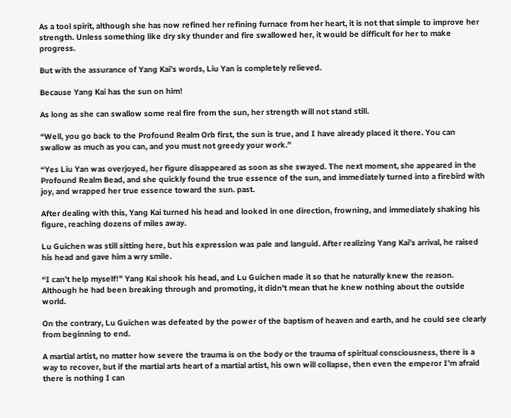As a tool spirit, although she has now refined her refining furnace from her heart, it is not that simple to improve her strength. Unless something like dry sky thunder and fire swallowed her, it would be difficult for her to make progress.

But with the assurance of Yang Kai’s words, Liu Yan is completely relieved.

Because Yang Kai has the sun on him!

As long as she can swallow some real fire from the sun, her strength will not stand still.

“Well, you go back to the Profound Realm Orb first, the sun is true, and I have already placed it there. You can swallow as much as you can, and you must not greedy your work.”

“Yes Liu Yan was overjoyed, her figure disappeared as soon as she swayed. The next moment, she appeared in the Profound Realm Bead, and she quickly found the true essence of the sun, and immediately turned into a firebird with joy, and wrapped her true essence toward the sun. past.

After dealing with this, Yang Kai turned his head and looked in one direction, frowning, and immediately shaking his figure, reaching dozens of miles away.

Lu Guichen was still sitting here, but his expression was pale and languid. After realizing Yang Kai’s arrival, he raised his head and gave him a wry smile.

“I can’t help myself!” Yang Kai shook his head, and Lu Guichen made it so that he naturally knew the reason. Although he had been breaking through and promoting, it didn’t mean that he knew nothing about the outside world.

On the contrary, Lu Guichen was defeated by the power of the baptism of heaven and earth, and he could see clearly from beginning to end.

A martial artist, no matter how severe the trauma is on the body or the trauma of spiritual consciousness, there is a way to recover, but if the martial arts heart of a martial artist, his own will collapse, then even the emperor I’m afraid there is nothing I can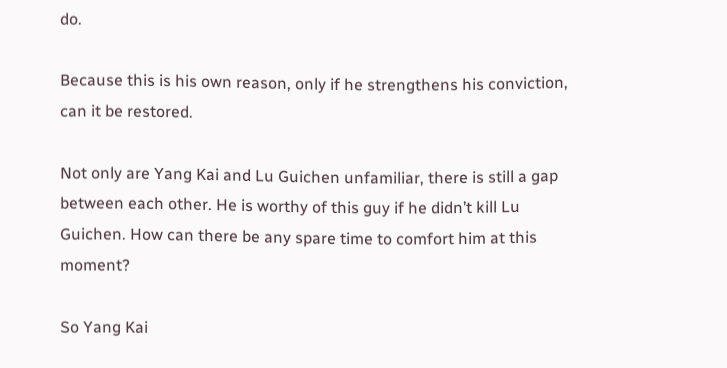do.

Because this is his own reason, only if he strengthens his conviction, can it be restored.

Not only are Yang Kai and Lu Guichen unfamiliar, there is still a gap between each other. He is worthy of this guy if he didn’t kill Lu Guichen. How can there be any spare time to comfort him at this moment?

So Yang Kai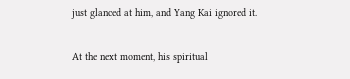just glanced at him, and Yang Kai ignored it.

At the next moment, his spiritual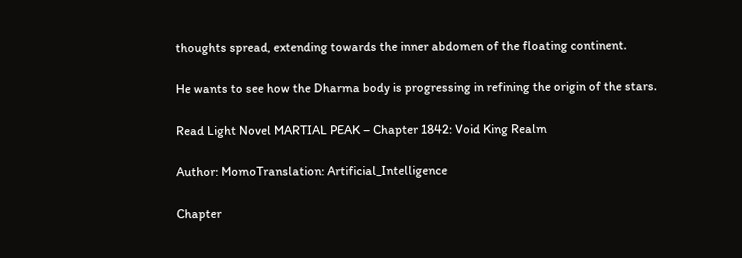thoughts spread, extending towards the inner abdomen of the floating continent.

He wants to see how the Dharma body is progressing in refining the origin of the stars.

Read Light Novel MARTIAL PEAK – Chapter 1842: Void King Realm

Author: MomoTranslation: Artificial_Intelligence

Chapter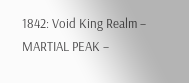1842: Void King Realm – MARTIAL PEAK –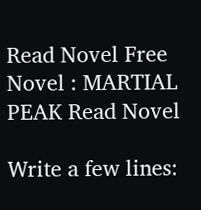Read Novel Free
Novel : MARTIAL PEAK Read Novel

Write a few lines: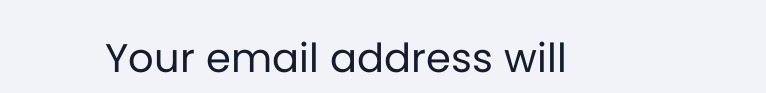Your email address will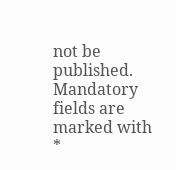not be published. Mandatory fields are marked with *